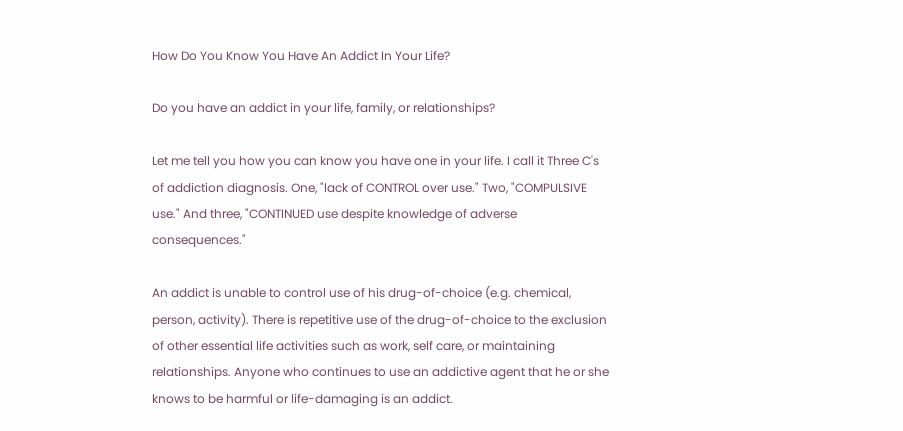How Do You Know You Have An Addict In Your Life?

Do you have an addict in your life, family, or relationships?

Let me tell you how you can know you have one in your life. I call it Three C's of addiction diagnosis. One, "lack of CONTROL over use." Two, "COMPULSIVE use." And three, "CONTINUED use despite knowledge of adverse consequences."

An addict is unable to control use of his drug-of-choice (e.g. chemical, person, activity). There is repetitive use of the drug-of-choice to the exclusion of other essential life activities such as work, self care, or maintaining relationships. Anyone who continues to use an addictive agent that he or she knows to be harmful or life-damaging is an addict.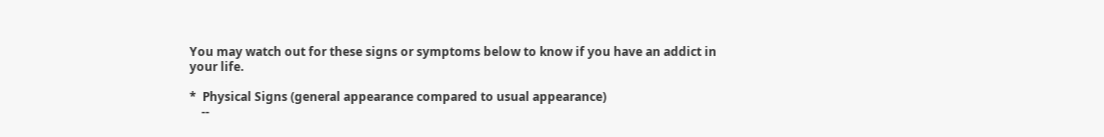You may watch out for these signs or symptoms below to know if you have an addict in your life.

*  Physical Signs (general appearance compared to usual appearance)
    --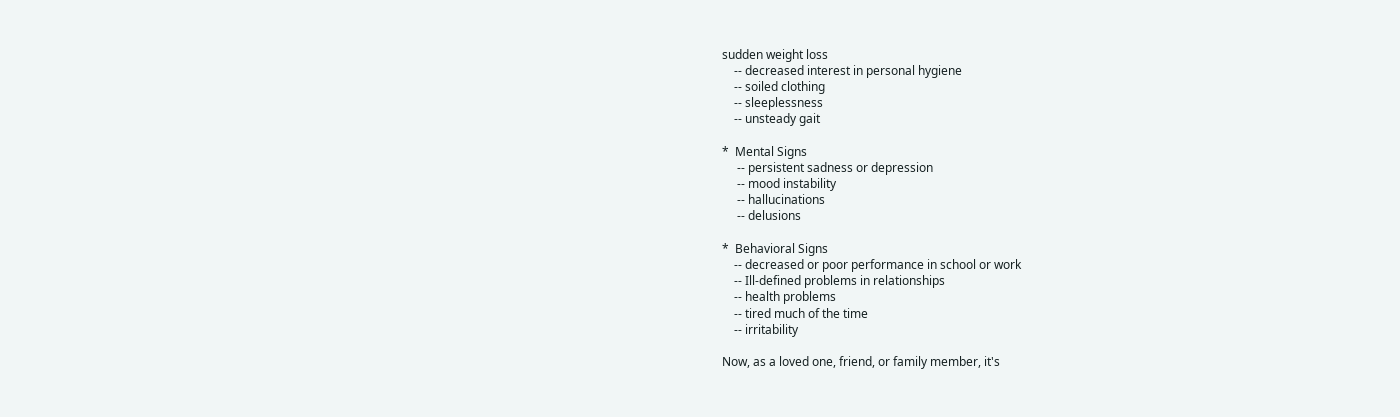sudden weight loss
    -- decreased interest in personal hygiene
    -- soiled clothing
    -- sleeplessness
    -- unsteady gait

*  Mental Signs
     -- persistent sadness or depression
     -- mood instability
     -- hallucinations
     -- delusions

*  Behavioral Signs
    -- decreased or poor performance in school or work
    -- Ill-defined problems in relationships
    -- health problems
    -- tired much of the time
    -- irritability

Now, as a loved one, friend, or family member, it's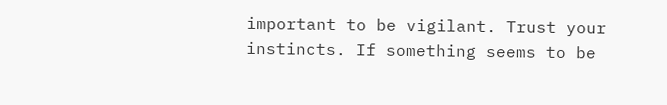important to be vigilant. Trust your instincts. If something seems to be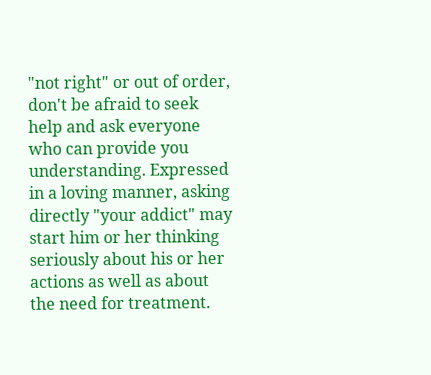"not right" or out of order, don't be afraid to seek help and ask everyone who can provide you understanding. Expressed in a loving manner, asking directly "your addict" may start him or her thinking seriously about his or her actions as well as about the need for treatment.